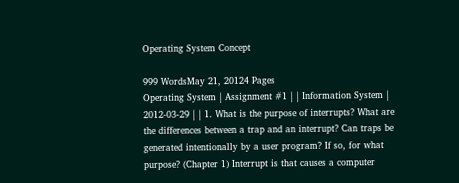Operating System Concept

999 WordsMay 21, 20124 Pages
Operating System | Assignment #1 | | Information System | 2012-03-29 | | 1. What is the purpose of interrupts? What are the differences between a trap and an interrupt? Can traps be generated intentionally by a user program? If so, for what purpose? (Chapter 1) Interrupt is that causes a computer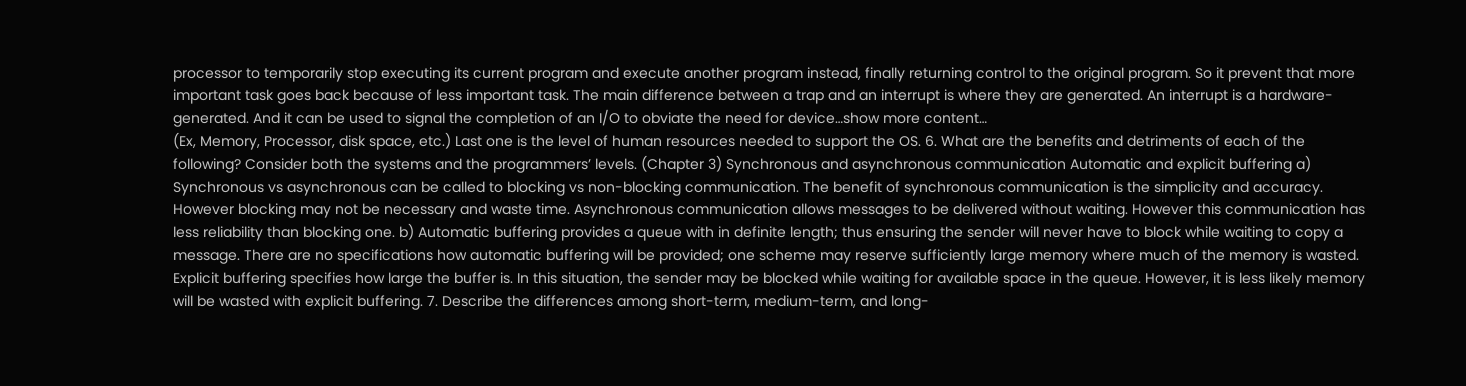processor to temporarily stop executing its current program and execute another program instead, finally returning control to the original program. So it prevent that more important task goes back because of less important task. The main difference between a trap and an interrupt is where they are generated. An interrupt is a hardware-generated. And it can be used to signal the completion of an I/O to obviate the need for device…show more content…
(Ex, Memory, Processor, disk space, etc.) Last one is the level of human resources needed to support the OS. 6. What are the benefits and detriments of each of the following? Consider both the systems and the programmers’ levels. (Chapter 3) Synchronous and asynchronous communication Automatic and explicit buffering a) Synchronous vs asynchronous can be called to blocking vs non-blocking communication. The benefit of synchronous communication is the simplicity and accuracy. However blocking may not be necessary and waste time. Asynchronous communication allows messages to be delivered without waiting. However this communication has less reliability than blocking one. b) Automatic buffering provides a queue with in definite length; thus ensuring the sender will never have to block while waiting to copy a message. There are no specifications how automatic buffering will be provided; one scheme may reserve sufficiently large memory where much of the memory is wasted. Explicit buffering specifies how large the buffer is. In this situation, the sender may be blocked while waiting for available space in the queue. However, it is less likely memory will be wasted with explicit buffering. 7. Describe the differences among short-term, medium-term, and long-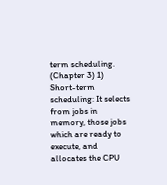term scheduling. (Chapter 3) 1) Short-term scheduling: It selects from jobs in memory, those jobs which are ready to execute, and allocates the CPU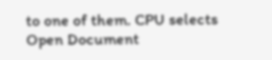to one of them. CPU selects
Open Document